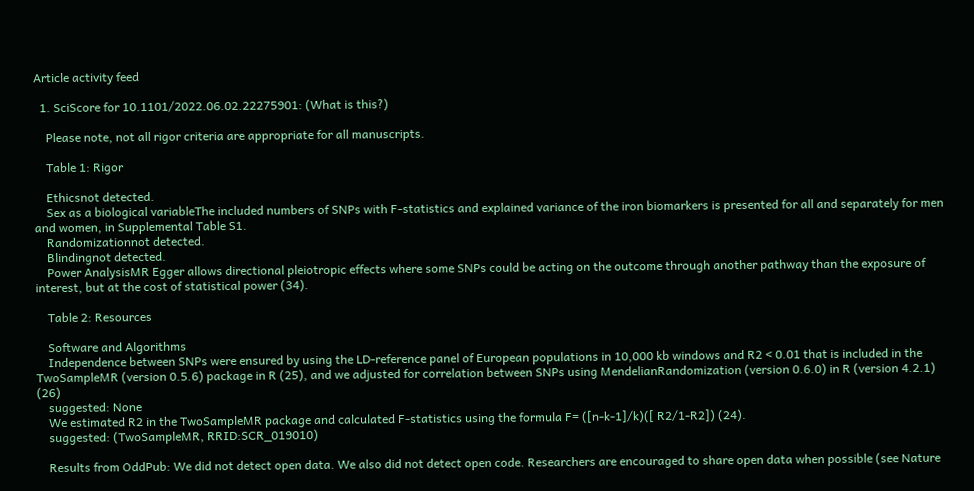Article activity feed

  1. SciScore for 10.1101/2022.06.02.22275901: (What is this?)

    Please note, not all rigor criteria are appropriate for all manuscripts.

    Table 1: Rigor

    Ethicsnot detected.
    Sex as a biological variableThe included numbers of SNPs with F-statistics and explained variance of the iron biomarkers is presented for all and separately for men and women, in Supplemental Table S1.
    Randomizationnot detected.
    Blindingnot detected.
    Power AnalysisMR Egger allows directional pleiotropic effects where some SNPs could be acting on the outcome through another pathway than the exposure of interest, but at the cost of statistical power (34).

    Table 2: Resources

    Software and Algorithms
    Independence between SNPs were ensured by using the LD-reference panel of European populations in 10,000 kb windows and R2 < 0.01 that is included in the TwoSampleMR (version 0.5.6) package in R (25), and we adjusted for correlation between SNPs using MendelianRandomization (version 0.6.0) in R (version 4.2.1) (26)
    suggested: None
    We estimated R2 in the TwoSampleMR package and calculated F-statistics using the formula F= ([n-k-1]/k)([ R2/1-R2]) (24).
    suggested: (TwoSampleMR, RRID:SCR_019010)

    Results from OddPub: We did not detect open data. We also did not detect open code. Researchers are encouraged to share open data when possible (see Nature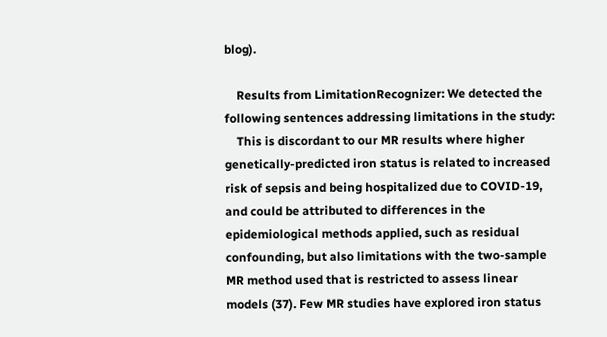blog).

    Results from LimitationRecognizer: We detected the following sentences addressing limitations in the study:
    This is discordant to our MR results where higher genetically-predicted iron status is related to increased risk of sepsis and being hospitalized due to COVID-19, and could be attributed to differences in the epidemiological methods applied, such as residual confounding, but also limitations with the two-sample MR method used that is restricted to assess linear models (37). Few MR studies have explored iron status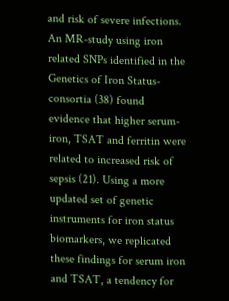and risk of severe infections. An MR-study using iron related SNPs identified in the Genetics of Iron Status-consortia (38) found evidence that higher serum-iron, TSAT and ferritin were related to increased risk of sepsis (21). Using a more updated set of genetic instruments for iron status biomarkers, we replicated these findings for serum iron and TSAT, a tendency for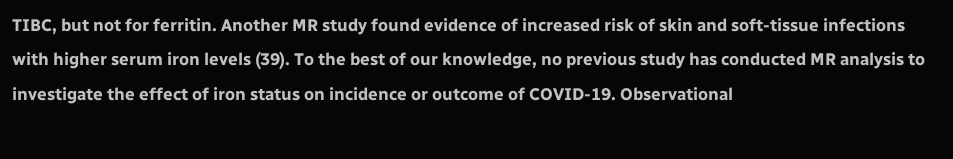TIBC, but not for ferritin. Another MR study found evidence of increased risk of skin and soft-tissue infections with higher serum iron levels (39). To the best of our knowledge, no previous study has conducted MR analysis to investigate the effect of iron status on incidence or outcome of COVID-19. Observational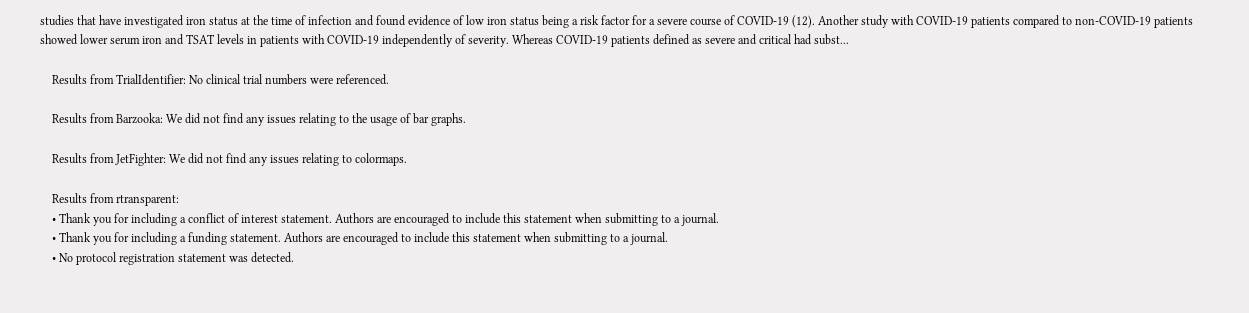studies that have investigated iron status at the time of infection and found evidence of low iron status being a risk factor for a severe course of COVID-19 (12). Another study with COVID-19 patients compared to non-COVID-19 patients showed lower serum iron and TSAT levels in patients with COVID-19 independently of severity. Whereas COVID-19 patients defined as severe and critical had subst...

    Results from TrialIdentifier: No clinical trial numbers were referenced.

    Results from Barzooka: We did not find any issues relating to the usage of bar graphs.

    Results from JetFighter: We did not find any issues relating to colormaps.

    Results from rtransparent:
    • Thank you for including a conflict of interest statement. Authors are encouraged to include this statement when submitting to a journal.
    • Thank you for including a funding statement. Authors are encouraged to include this statement when submitting to a journal.
    • No protocol registration statement was detected.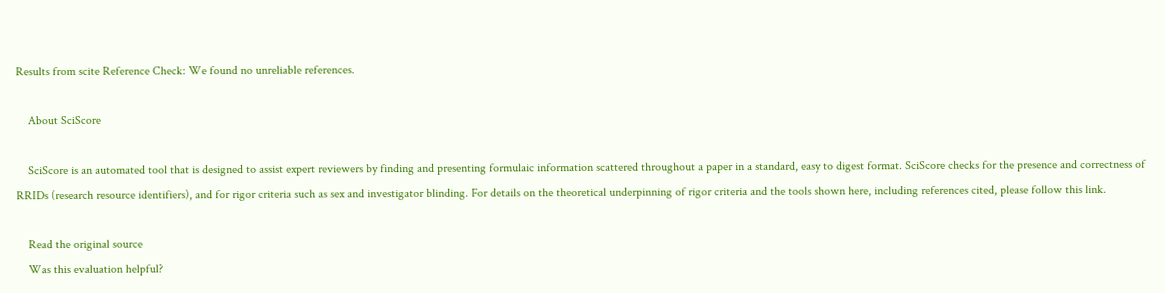Results from scite Reference Check: We found no unreliable references.

    About SciScore

    SciScore is an automated tool that is designed to assist expert reviewers by finding and presenting formulaic information scattered throughout a paper in a standard, easy to digest format. SciScore checks for the presence and correctness of RRIDs (research resource identifiers), and for rigor criteria such as sex and investigator blinding. For details on the theoretical underpinning of rigor criteria and the tools shown here, including references cited, please follow this link.

    Read the original source
    Was this evaluation helpful?